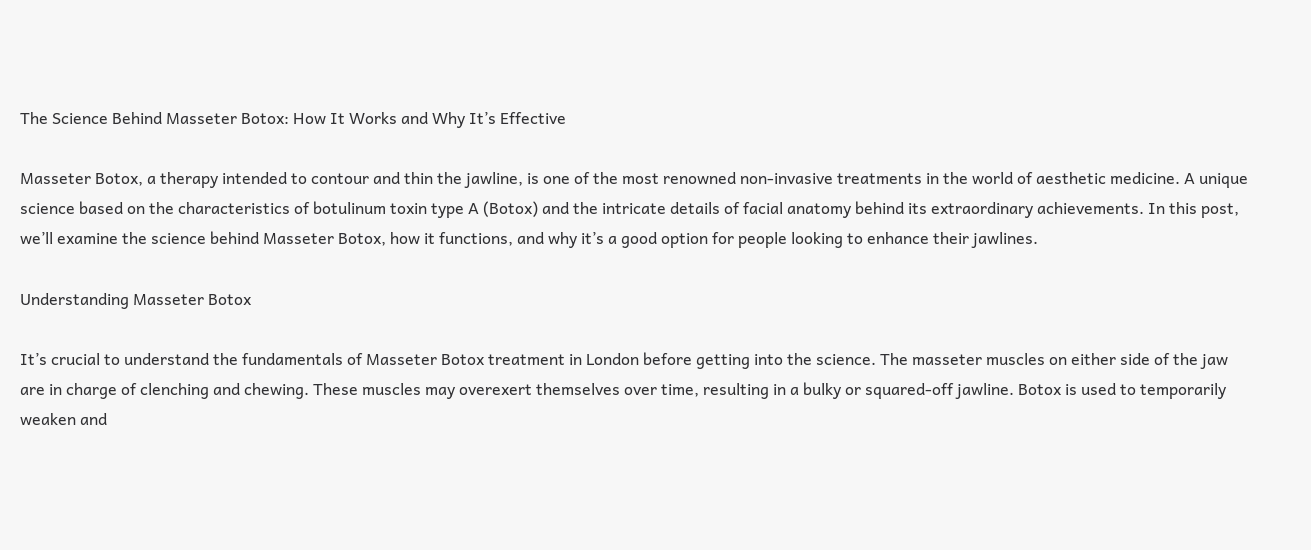The Science Behind Masseter Botox: How It Works and Why It’s Effective

Masseter Botox, a therapy intended to contour and thin the jawline, is one of the most renowned non-invasive treatments in the world of aesthetic medicine. A unique science based on the characteristics of botulinum toxin type A (Botox) and the intricate details of facial anatomy behind its extraordinary achievements. In this post, we’ll examine the science behind Masseter Botox, how it functions, and why it’s a good option for people looking to enhance their jawlines.

Understanding Masseter Botox

It’s crucial to understand the fundamentals of Masseter Botox treatment in London before getting into the science. The masseter muscles on either side of the jaw are in charge of clenching and chewing. These muscles may overexert themselves over time, resulting in a bulky or squared-off jawline. Botox is used to temporarily weaken and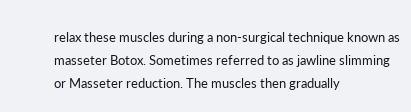relax these muscles during a non-surgical technique known as masseter Botox. Sometimes referred to as jawline slimming or Masseter reduction. The muscles then gradually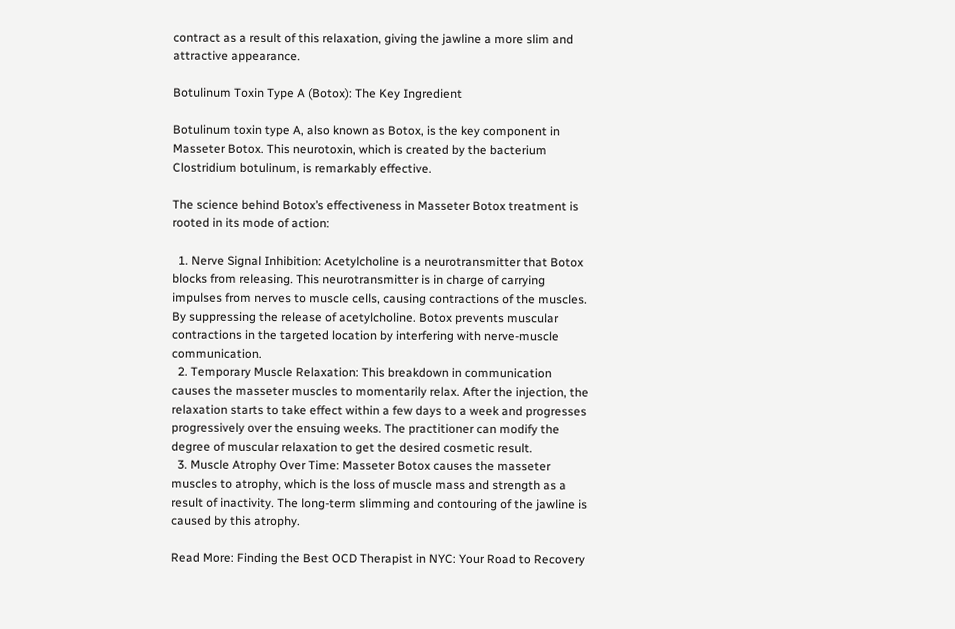contract as a result of this relaxation, giving the jawline a more slim and attractive appearance.

Botulinum Toxin Type A (Botox): The Key Ingredient

Botulinum toxin type A, also known as Botox, is the key component in Masseter Botox. This neurotoxin, which is created by the bacterium Clostridium botulinum, is remarkably effective.

The science behind Botox’s effectiveness in Masseter Botox treatment is rooted in its mode of action:

  1. Nerve Signal Inhibition: Acetylcholine is a neurotransmitter that Botox blocks from releasing. This neurotransmitter is in charge of carrying impulses from nerves to muscle cells, causing contractions of the muscles. By suppressing the release of acetylcholine. Botox prevents muscular contractions in the targeted location by interfering with nerve-muscle communication.
  2. Temporary Muscle Relaxation: This breakdown in communication causes the masseter muscles to momentarily relax. After the injection, the relaxation starts to take effect within a few days to a week and progresses progressively over the ensuing weeks. The practitioner can modify the degree of muscular relaxation to get the desired cosmetic result.
  3. Muscle Atrophy Over Time: Masseter Botox causes the masseter muscles to atrophy, which is the loss of muscle mass and strength as a result of inactivity. The long-term slimming and contouring of the jawline is caused by this atrophy.

Read More: Finding the Best OCD Therapist in NYC: Your Road to Recovery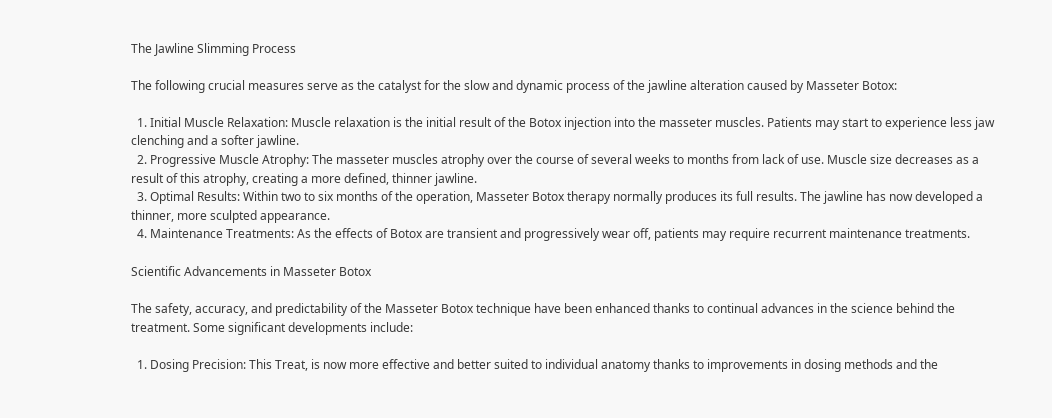The Jawline Slimming Process

The following crucial measures serve as the catalyst for the slow and dynamic process of the jawline alteration caused by Masseter Botox:

  1. Initial Muscle Relaxation: Muscle relaxation is the initial result of the Botox injection into the masseter muscles. Patients may start to experience less jaw clenching and a softer jawline.
  2. Progressive Muscle Atrophy: The masseter muscles atrophy over the course of several weeks to months from lack of use. Muscle size decreases as a result of this atrophy, creating a more defined, thinner jawline.
  3. Optimal Results: Within two to six months of the operation, Masseter Botox therapy normally produces its full results. The jawline has now developed a thinner, more sculpted appearance.
  4. Maintenance Treatments: As the effects of Botox are transient and progressively wear off, patients may require recurrent maintenance treatments.

Scientific Advancements in Masseter Botox

The safety, accuracy, and predictability of the Masseter Botox technique have been enhanced thanks to continual advances in the science behind the treatment. Some significant developments include:

  1. Dosing Precision: This Treat, is now more effective and better suited to individual anatomy thanks to improvements in dosing methods and the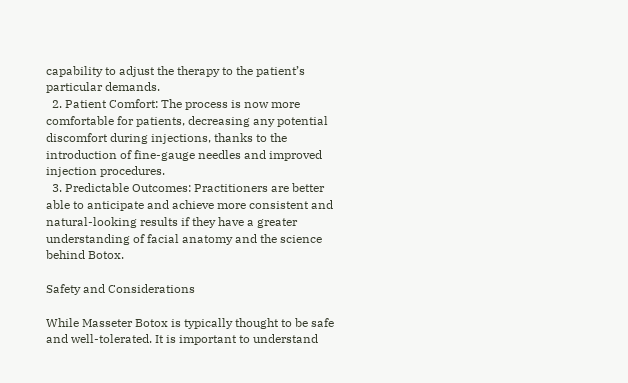capability to adjust the therapy to the patient’s particular demands.
  2. Patient Comfort: The process is now more comfortable for patients, decreasing any potential discomfort during injections, thanks to the introduction of fine-gauge needles and improved injection procedures.
  3. Predictable Outcomes: Practitioners are better able to anticipate and achieve more consistent and natural-looking results if they have a greater understanding of facial anatomy and the science behind Botox.

Safety and Considerations

While Masseter Botox is typically thought to be safe and well-tolerated. It is important to understand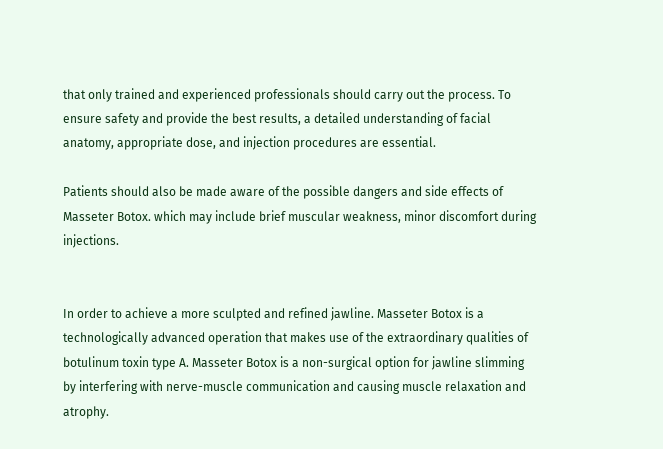that only trained and experienced professionals should carry out the process. To ensure safety and provide the best results, a detailed understanding of facial anatomy, appropriate dose, and injection procedures are essential.

Patients should also be made aware of the possible dangers and side effects of Masseter Botox. which may include brief muscular weakness, minor discomfort during injections.


In order to achieve a more sculpted and refined jawline. Masseter Botox is a technologically advanced operation that makes use of the extraordinary qualities of botulinum toxin type A. Masseter Botox is a non-surgical option for jawline slimming by interfering with nerve-muscle communication and causing muscle relaxation and atrophy.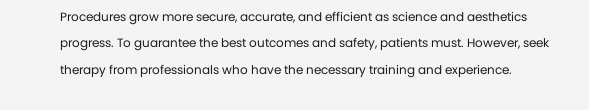Procedures grow more secure, accurate, and efficient as science and aesthetics progress. To guarantee the best outcomes and safety, patients must. However, seek therapy from professionals who have the necessary training and experience.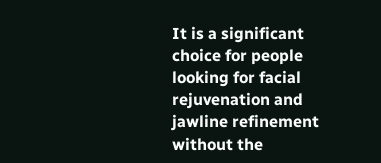It is a significant choice for people looking for facial rejuvenation and jawline refinement without the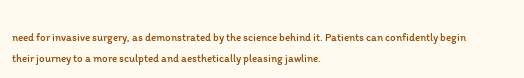need for invasive surgery, as demonstrated by the science behind it. Patients can confidently begin their journey to a more sculpted and aesthetically pleasing jawline.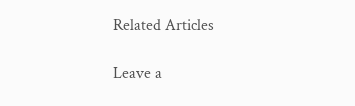Related Articles

Leave a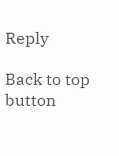Reply

Back to top button